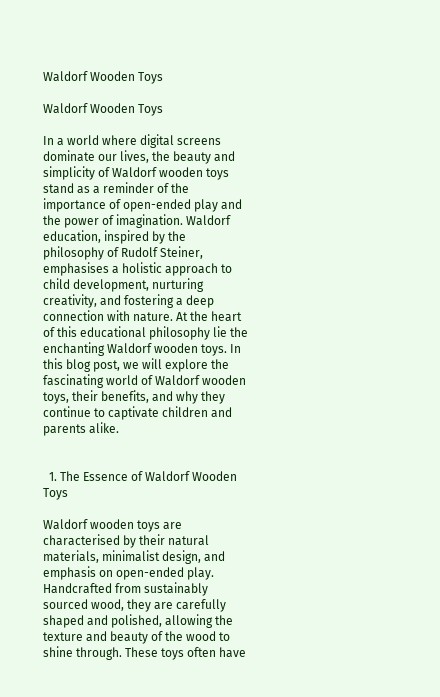Waldorf Wooden Toys

Waldorf Wooden Toys

In a world where digital screens dominate our lives, the beauty and simplicity of Waldorf wooden toys stand as a reminder of the importance of open-ended play and the power of imagination. Waldorf education, inspired by the philosophy of Rudolf Steiner, emphasises a holistic approach to child development, nurturing creativity, and fostering a deep connection with nature. At the heart of this educational philosophy lie the enchanting Waldorf wooden toys. In this blog post, we will explore the fascinating world of Waldorf wooden toys, their benefits, and why they continue to captivate children and parents alike.


  1. The Essence of Waldorf Wooden Toys

Waldorf wooden toys are characterised by their natural materials, minimalist design, and emphasis on open-ended play. Handcrafted from sustainably sourced wood, they are carefully shaped and polished, allowing the texture and beauty of the wood to shine through. These toys often have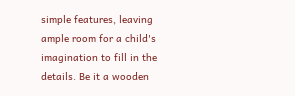simple features, leaving ample room for a child's imagination to fill in the details. Be it a wooden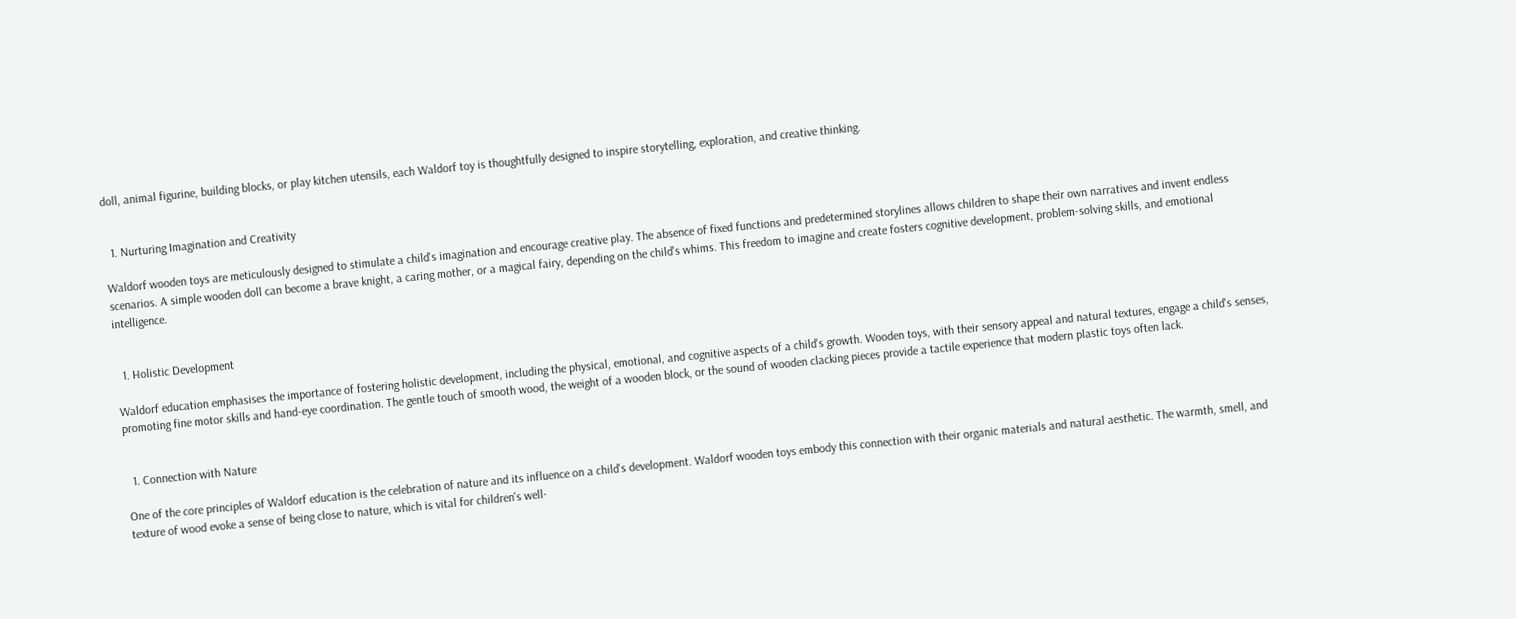doll, animal figurine, building blocks, or play kitchen utensils, each Waldorf toy is thoughtfully designed to inspire storytelling, exploration, and creative thinking.


  1. Nurturing Imagination and Creativity

Waldorf wooden toys are meticulously designed to stimulate a child's imagination and encourage creative play. The absence of fixed functions and predetermined storylines allows children to shape their own narratives and invent endless scenarios. A simple wooden doll can become a brave knight, a caring mother, or a magical fairy, depending on the child's whims. This freedom to imagine and create fosters cognitive development, problem-solving skills, and emotional intelligence.


  1. Holistic Development

Waldorf education emphasises the importance of fostering holistic development, including the physical, emotional, and cognitive aspects of a child's growth. Wooden toys, with their sensory appeal and natural textures, engage a child's senses, promoting fine motor skills and hand-eye coordination. The gentle touch of smooth wood, the weight of a wooden block, or the sound of wooden clacking pieces provide a tactile experience that modern plastic toys often lack.


  1. Connection with Nature

One of the core principles of Waldorf education is the celebration of nature and its influence on a child's development. Waldorf wooden toys embody this connection with their organic materials and natural aesthetic. The warmth, smell, and texture of wood evoke a sense of being close to nature, which is vital for children's well-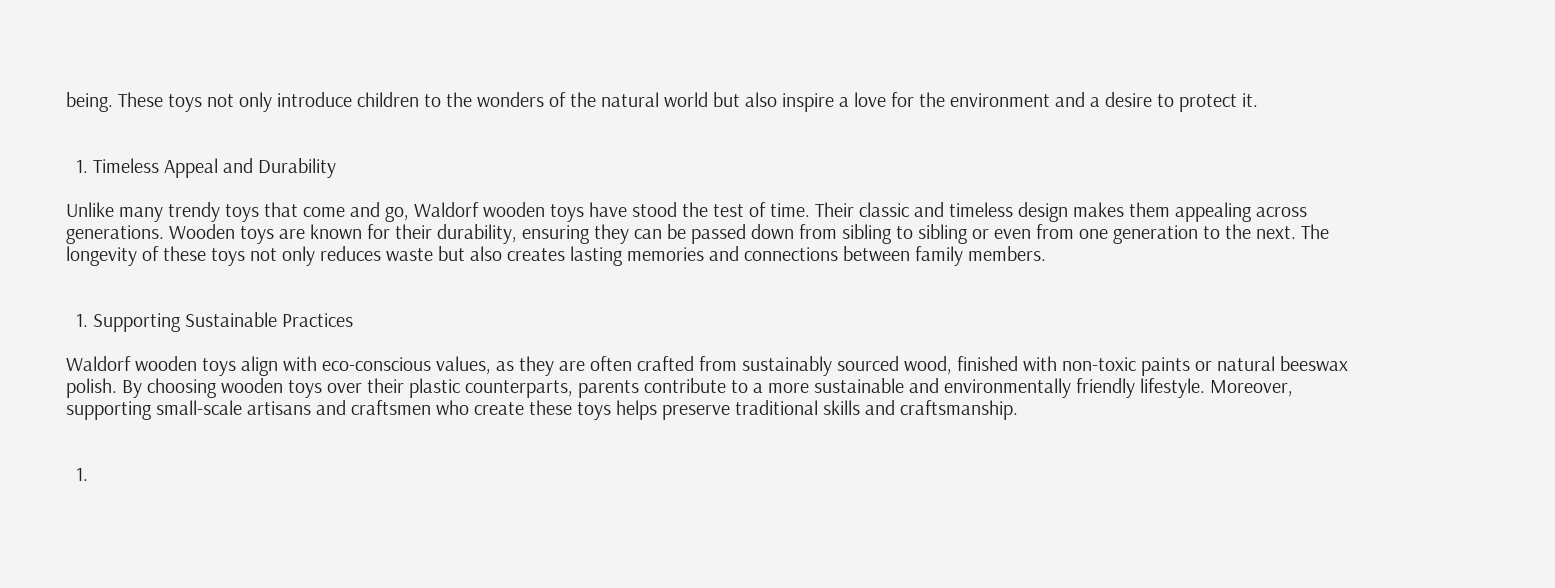being. These toys not only introduce children to the wonders of the natural world but also inspire a love for the environment and a desire to protect it.


  1. Timeless Appeal and Durability

Unlike many trendy toys that come and go, Waldorf wooden toys have stood the test of time. Their classic and timeless design makes them appealing across generations. Wooden toys are known for their durability, ensuring they can be passed down from sibling to sibling or even from one generation to the next. The longevity of these toys not only reduces waste but also creates lasting memories and connections between family members.


  1. Supporting Sustainable Practices

Waldorf wooden toys align with eco-conscious values, as they are often crafted from sustainably sourced wood, finished with non-toxic paints or natural beeswax polish. By choosing wooden toys over their plastic counterparts, parents contribute to a more sustainable and environmentally friendly lifestyle. Moreover, supporting small-scale artisans and craftsmen who create these toys helps preserve traditional skills and craftsmanship.


  1.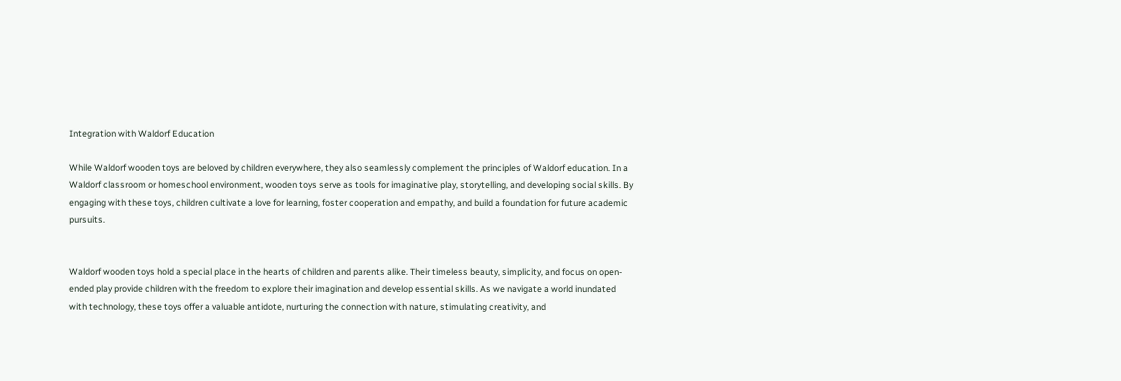Integration with Waldorf Education

While Waldorf wooden toys are beloved by children everywhere, they also seamlessly complement the principles of Waldorf education. In a Waldorf classroom or homeschool environment, wooden toys serve as tools for imaginative play, storytelling, and developing social skills. By engaging with these toys, children cultivate a love for learning, foster cooperation and empathy, and build a foundation for future academic pursuits.


Waldorf wooden toys hold a special place in the hearts of children and parents alike. Their timeless beauty, simplicity, and focus on open-ended play provide children with the freedom to explore their imagination and develop essential skills. As we navigate a world inundated with technology, these toys offer a valuable antidote, nurturing the connection with nature, stimulating creativity, and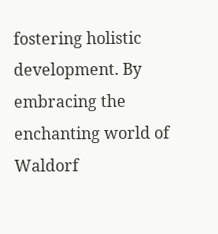fostering holistic development. By embracing the enchanting world of Waldorf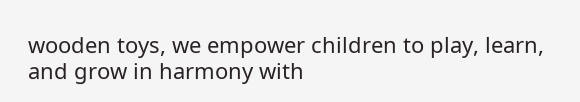wooden toys, we empower children to play, learn, and grow in harmony with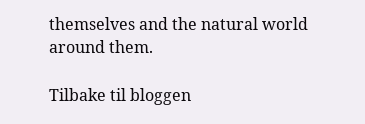themselves and the natural world around them.

Tilbake til bloggen